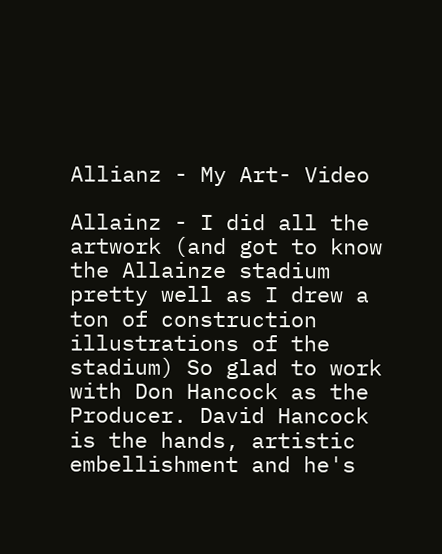Allianz - My Art- Video

Allainz - I did all the artwork (and got to know the Allainze stadium pretty well as I drew a ton of construction illustrations of the stadium) So glad to work with Don Hancock as the Producer. David Hancock is the hands, artistic embellishment and he's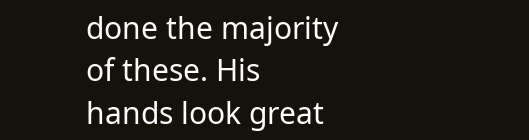done the majority of these. His hands look great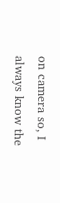on camera so, I always know the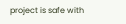project is safe with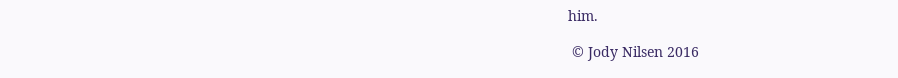him.

 © Jody Nilsen 2016